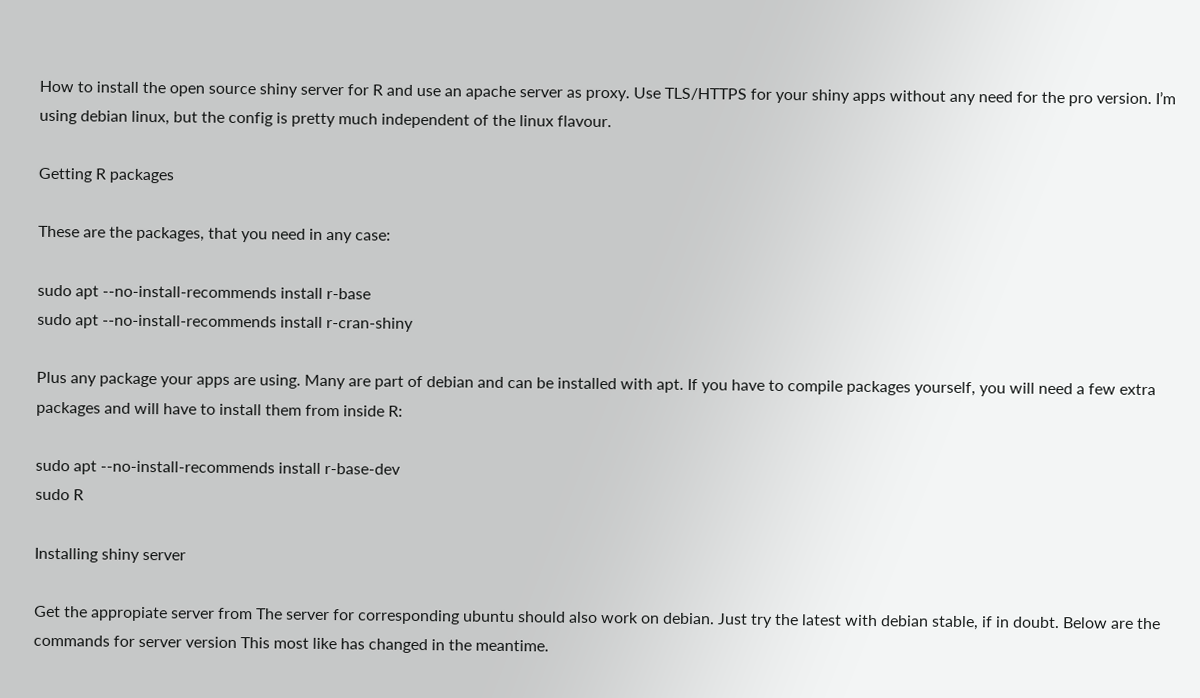How to install the open source shiny server for R and use an apache server as proxy. Use TLS/HTTPS for your shiny apps without any need for the pro version. I’m using debian linux, but the config is pretty much independent of the linux flavour.

Getting R packages

These are the packages, that you need in any case:

sudo apt --no-install-recommends install r-base
sudo apt --no-install-recommends install r-cran-shiny

Plus any package your apps are using. Many are part of debian and can be installed with apt. If you have to compile packages yourself, you will need a few extra packages and will have to install them from inside R:

sudo apt --no-install-recommends install r-base-dev
sudo R

Installing shiny server

Get the appropiate server from The server for corresponding ubuntu should also work on debian. Just try the latest with debian stable, if in doubt. Below are the commands for server version This most like has changed in the meantime.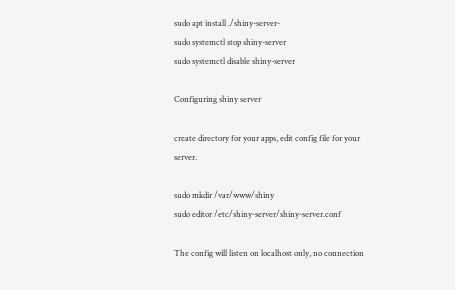sudo apt install ./shiny-server-
sudo systemctl stop shiny-server
sudo systemctl disable shiny-server

Configuring shiny server

create directory for your apps, edit config file for your server.

sudo mkdir /var/www/shiny
sudo editor /etc/shiny-server/shiny-server.conf

The config will listen on localhost only, no connection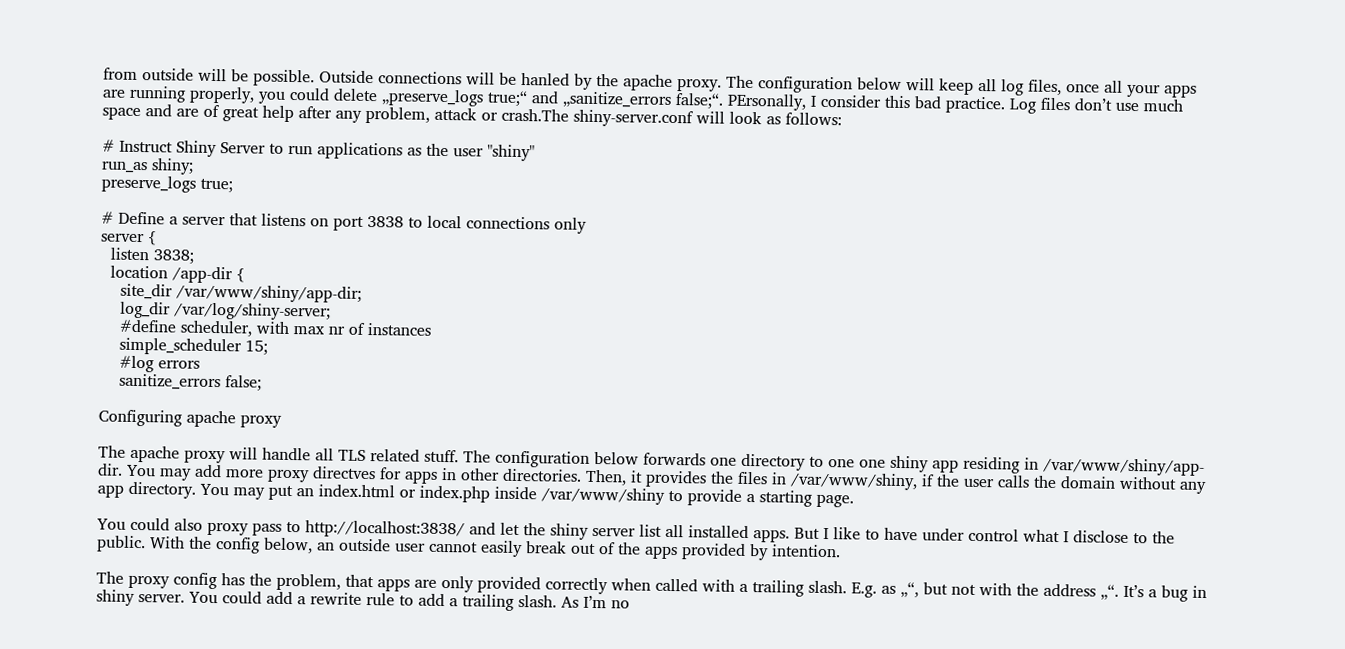from outside will be possible. Outside connections will be hanled by the apache proxy. The configuration below will keep all log files, once all your apps are running properly, you could delete „preserve_logs true;“ and „sanitize_errors false;“. PErsonally, I consider this bad practice. Log files don’t use much space and are of great help after any problem, attack or crash.The shiny-server.conf will look as follows:

# Instruct Shiny Server to run applications as the user "shiny"
run_as shiny;
preserve_logs true;

# Define a server that listens on port 3838 to local connections only
server {
  listen 3838;
  location /app-dir {
    site_dir /var/www/shiny/app-dir;
    log_dir /var/log/shiny-server;
    #define scheduler, with max nr of instances
    simple_scheduler 15;
    #log errors
    sanitize_errors false;

Configuring apache proxy

The apache proxy will handle all TLS related stuff. The configuration below forwards one directory to one one shiny app residing in /var/www/shiny/app-dir. You may add more proxy directves for apps in other directories. Then, it provides the files in /var/www/shiny, if the user calls the domain without any app directory. You may put an index.html or index.php inside /var/www/shiny to provide a starting page.

You could also proxy pass to http://localhost:3838/ and let the shiny server list all installed apps. But I like to have under control what I disclose to the public. With the config below, an outside user cannot easily break out of the apps provided by intention.

The proxy config has the problem, that apps are only provided correctly when called with a trailing slash. E.g. as „“, but not with the address „“. It’s a bug in shiny server. You could add a rewrite rule to add a trailing slash. As I’m no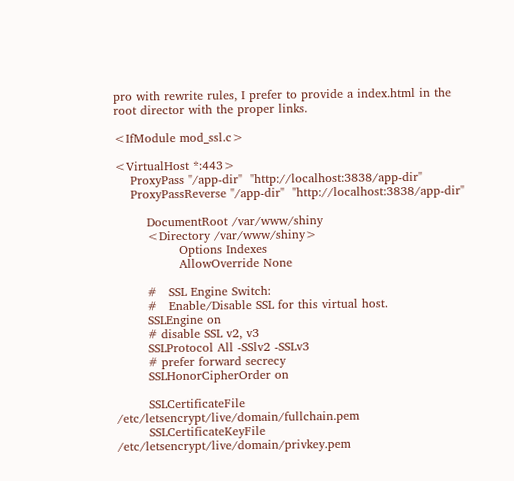pro with rewrite rules, I prefer to provide a index.html in the root director with the proper links.

<IfModule mod_ssl.c>

<VirtualHost *:443>
    ProxyPass "/app-dir"  "http://localhost:3838/app-dir"
    ProxyPassReverse "/app-dir"  "http://localhost:3838/app-dir"

        DocumentRoot /var/www/shiny
        <Directory /var/www/shiny>
                Options Indexes
                AllowOverride None

        #   SSL Engine Switch:
        #   Enable/Disable SSL for this virtual host.
        SSLEngine on
        # disable SSL v2, v3
        SSLProtocol All -SSlv2 -SSLv3
        # prefer forward secrecy
        SSLHonorCipherOrder on

        SSLCertificateFile /etc/letsencrypt/live/domain/fullchain.pem
        SSLCertificateKeyFile /etc/letsencrypt/live/domain/privkey.pem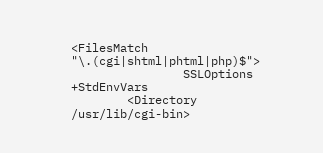<FilesMatch "\.(cgi|shtml|phtml|php)$">
                SSLOptions +StdEnvVars
        <Directory /usr/lib/cgi-bin>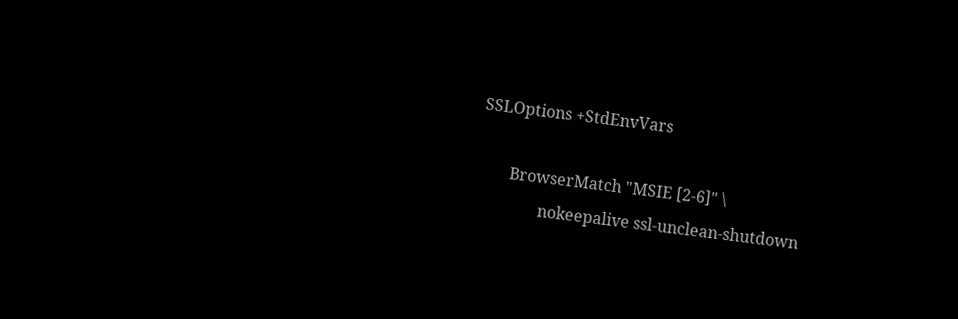SSLOptions +StdEnvVars

        BrowserMatch "MSIE [2-6]" \
                nokeepalive ssl-unclean-shutdown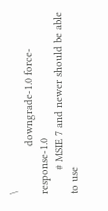\
                downgrade-1.0 force-response-1.0
        # MSIE 7 and newer should be able to use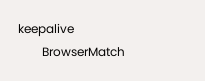keepalive
        BrowserMatch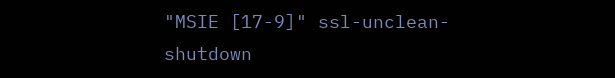"MSIE [17-9]" ssl-unclean-shutdown